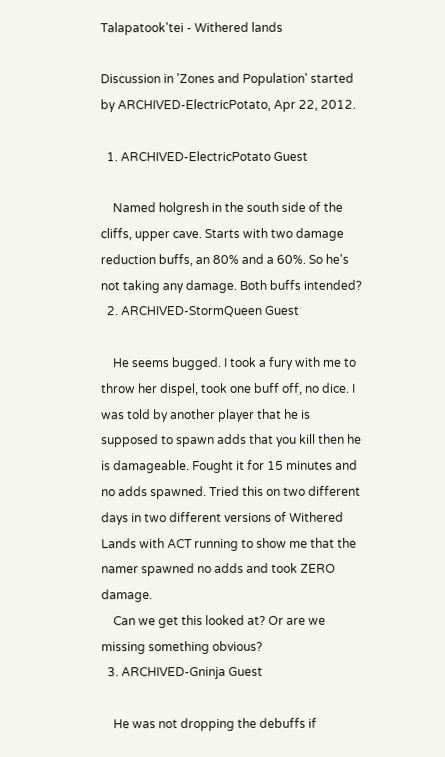Talapatook'tei - Withered lands

Discussion in 'Zones and Population' started by ARCHIVED-ElectricPotato, Apr 22, 2012.

  1. ARCHIVED-ElectricPotato Guest

    Named holgresh in the south side of the cliffs, upper cave. Starts with two damage reduction buffs, an 80% and a 60%. So he's not taking any damage. Both buffs intended?
  2. ARCHIVED-StormQueen Guest

    He seems bugged. I took a fury with me to throw her dispel, took one buff off, no dice. I was told by another player that he is supposed to spawn adds that you kill then he is damageable. Fought it for 15 minutes and no adds spawned. Tried this on two different days in two different versions of Withered Lands with ACT running to show me that the namer spawned no adds and took ZERO damage.
    Can we get this looked at? Or are we missing something obvious?
  3. ARCHIVED-Gninja Guest

    He was not dropping the debuffs if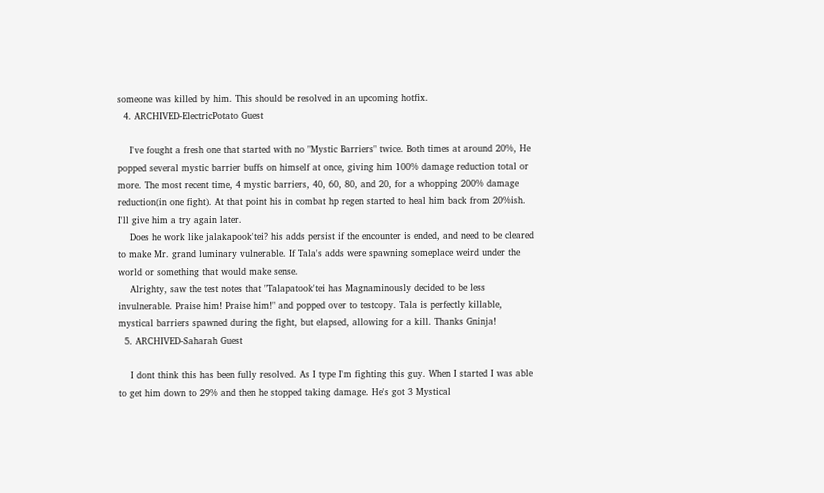someone was killed by him. This should be resolved in an upcoming hotfix.
  4. ARCHIVED-ElectricPotato Guest

    I've fought a fresh one that started with no "Mystic Barriers" twice. Both times at around 20%, He popped several mystic barrier buffs on himself at once, giving him 100% damage reduction total or more. The most recent time, 4 mystic barriers, 40, 60, 80, and 20, for a whopping 200% damage reduction(in one fight). At that point his in combat hp regen started to heal him back from 20%ish. I'll give him a try again later.
    Does he work like jalakapook'tei? his adds persist if the encounter is ended, and need to be cleared to make Mr. grand luminary vulnerable. If Tala's adds were spawning someplace weird under the world or something that would make sense.
    Alrighty, saw the test notes that "Talapatook'tei has Magnaminously decided to be less invulnerable. Praise him! Praise him!" and popped over to testcopy. Tala is perfectly killable, mystical barriers spawned during the fight, but elapsed, allowing for a kill. Thanks Gninja!
  5. ARCHIVED-Saharah Guest

    I dont think this has been fully resolved. As I type I'm fighting this guy. When I started I was able to get him down to 29% and then he stopped taking damage. He's got 3 Mystical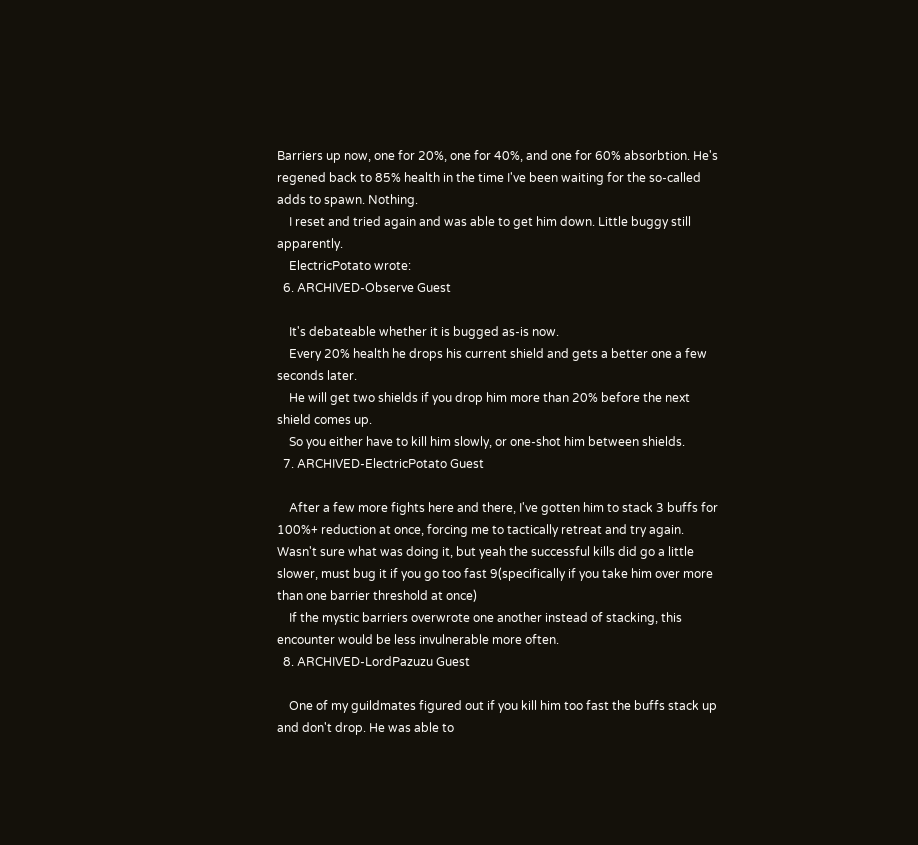Barriers up now, one for 20%, one for 40%, and one for 60% absorbtion. He's regened back to 85% health in the time I've been waiting for the so-called adds to spawn. Nothing.
    I reset and tried again and was able to get him down. Little buggy still apparently.
    ElectricPotato wrote:
  6. ARCHIVED-Observe Guest

    It's debateable whether it is bugged as-is now.
    Every 20% health he drops his current shield and gets a better one a few seconds later.
    He will get two shields if you drop him more than 20% before the next shield comes up.
    So you either have to kill him slowly, or one-shot him between shields.
  7. ARCHIVED-ElectricPotato Guest

    After a few more fights here and there, I've gotten him to stack 3 buffs for 100%+ reduction at once, forcing me to tactically retreat and try again. Wasn't sure what was doing it, but yeah the successful kills did go a little slower, must bug it if you go too fast 9(specifically if you take him over more than one barrier threshold at once)
    If the mystic barriers overwrote one another instead of stacking, this encounter would be less invulnerable more often.
  8. ARCHIVED-LordPazuzu Guest

    One of my guildmates figured out if you kill him too fast the buffs stack up and don't drop. He was able to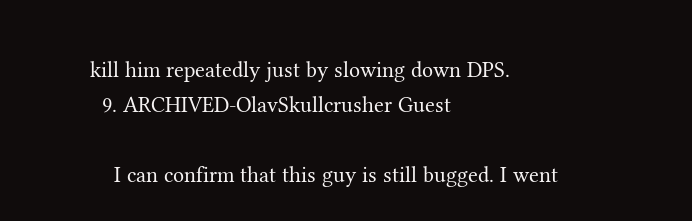kill him repeatedly just by slowing down DPS.
  9. ARCHIVED-OlavSkullcrusher Guest

    I can confirm that this guy is still bugged. I went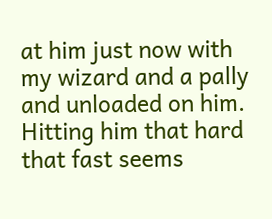at him just now with my wizard and a pally and unloaded on him. Hitting him that hard that fast seems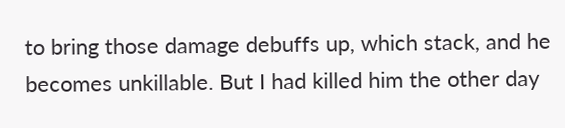to bring those damage debuffs up, which stack, and he becomes unkillable. But I had killed him the other day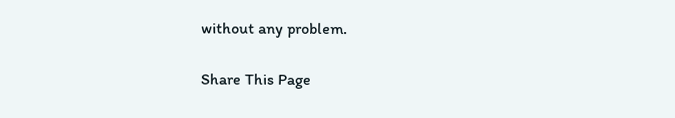without any problem.

Share This Page